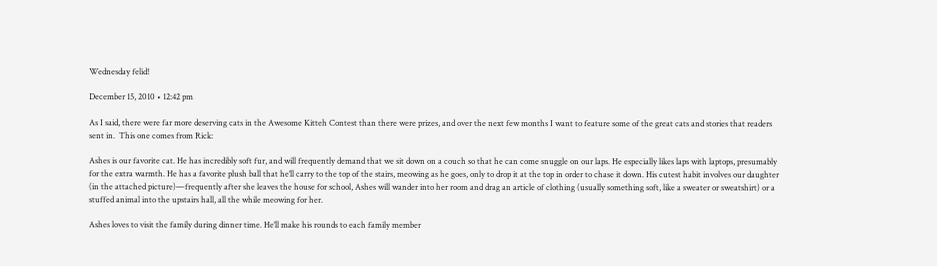Wednesday felid!

December 15, 2010 • 12:42 pm

As I said, there were far more deserving cats in the Awesome Kitteh Contest than there were prizes, and over the next few months I want to feature some of the great cats and stories that readers sent in.  This one comes from Rick:

Ashes is our favorite cat. He has incredibly soft fur, and will frequently demand that we sit down on a couch so that he can come snuggle on our laps. He especially likes laps with laptops, presumably for the extra warmth. He has a favorite plush ball that he’ll carry to the top of the stairs, meowing as he goes, only to drop it at the top in order to chase it down. His cutest habit involves our daughter (in the attached picture)—frequently after she leaves the house for school, Ashes will wander into her room and drag an article of clothing (usually something soft, like a sweater or sweatshirt) or a stuffed animal into the upstairs hall, all the while meowing for her.

Ashes loves to visit the family during dinner time. He’ll make his rounds to each family member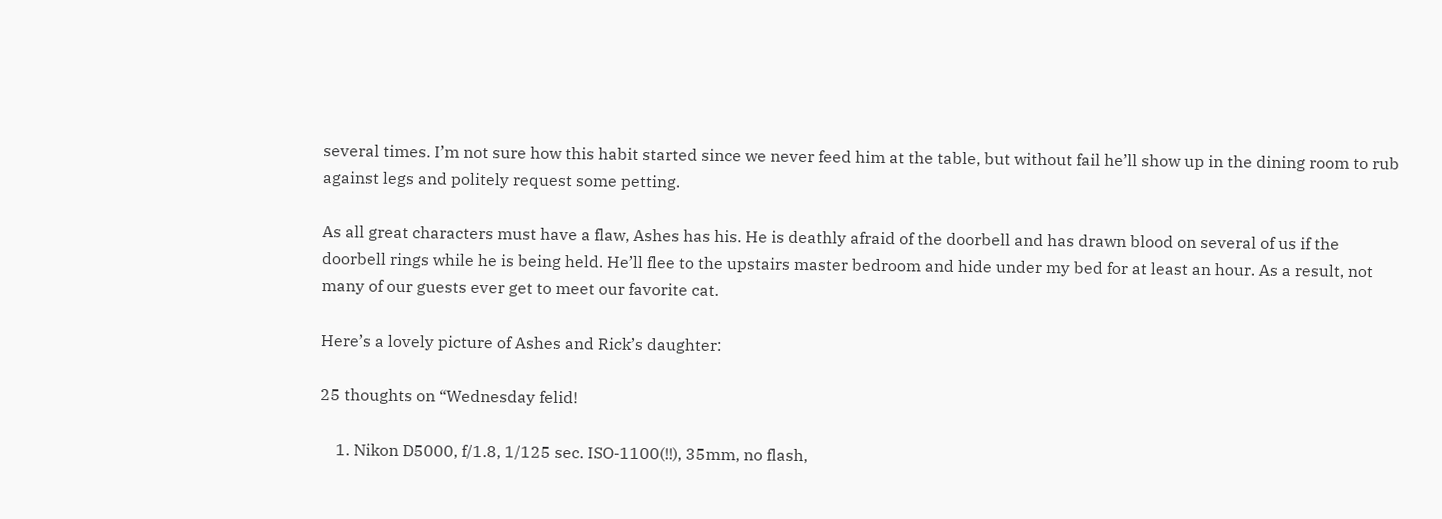several times. I’m not sure how this habit started since we never feed him at the table, but without fail he’ll show up in the dining room to rub against legs and politely request some petting.

As all great characters must have a flaw, Ashes has his. He is deathly afraid of the doorbell and has drawn blood on several of us if the doorbell rings while he is being held. He’ll flee to the upstairs master bedroom and hide under my bed for at least an hour. As a result, not many of our guests ever get to meet our favorite cat.

Here’s a lovely picture of Ashes and Rick’s daughter:

25 thoughts on “Wednesday felid!

    1. Nikon D5000, f/1.8, 1/125 sec. ISO-1100(!!), 35mm, no flash,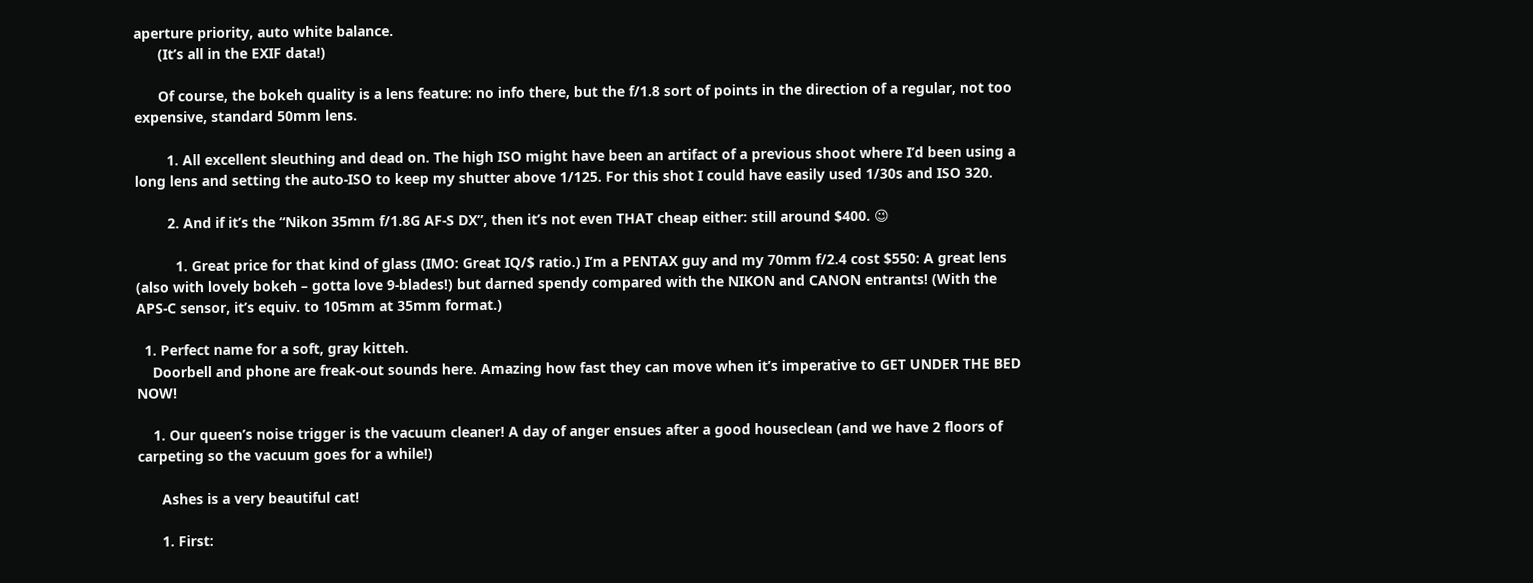aperture priority, auto white balance.
      (It’s all in the EXIF data!)

      Of course, the bokeh quality is a lens feature: no info there, but the f/1.8 sort of points in the direction of a regular, not too expensive, standard 50mm lens.

        1. All excellent sleuthing and dead on. The high ISO might have been an artifact of a previous shoot where I’d been using a long lens and setting the auto-ISO to keep my shutter above 1/125. For this shot I could have easily used 1/30s and ISO 320.

        2. And if it’s the “Nikon 35mm f/1.8G AF-S DX”, then it’s not even THAT cheap either: still around $400. 😉

          1. Great price for that kind of glass (IMO: Great IQ/$ ratio.) I’m a PENTAX guy and my 70mm f/2.4 cost $550: A great lens (also with lovely bokeh – gotta love 9-blades!) but darned spendy compared with the NIKON and CANON entrants! (With the APS-C sensor, it’s equiv. to 105mm at 35mm format.)

  1. Perfect name for a soft, gray kitteh.
    Doorbell and phone are freak-out sounds here. Amazing how fast they can move when it’s imperative to GET UNDER THE BED NOW!

    1. Our queen’s noise trigger is the vacuum cleaner! A day of anger ensues after a good houseclean (and we have 2 floors of carpeting so the vacuum goes for a while!)

      Ashes is a very beautiful cat!

      1. First: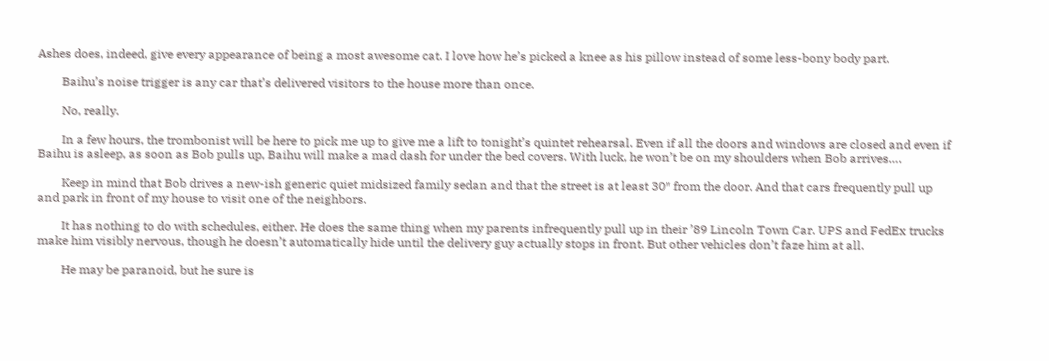Ashes does, indeed, give every appearance of being a most awesome cat. I love how he’s picked a knee as his pillow instead of some less-bony body part.

        Baihu’s noise trigger is any car that’s delivered visitors to the house more than once.

        No, really.

        In a few hours, the trombonist will be here to pick me up to give me a lift to tonight’s quintet rehearsal. Even if all the doors and windows are closed and even if Baihu is asleep, as soon as Bob pulls up, Baihu will make a mad dash for under the bed covers. With luck, he won’t be on my shoulders when Bob arrives….

        Keep in mind that Bob drives a new-ish generic quiet midsized family sedan and that the street is at least 30″ from the door. And that cars frequently pull up and park in front of my house to visit one of the neighbors.

        It has nothing to do with schedules, either. He does the same thing when my parents infrequently pull up in their ’89 Lincoln Town Car. UPS and FedEx trucks make him visibly nervous, though he doesn’t automatically hide until the delivery guy actually stops in front. But other vehicles don’t faze him at all.

        He may be paranoid, but he sure is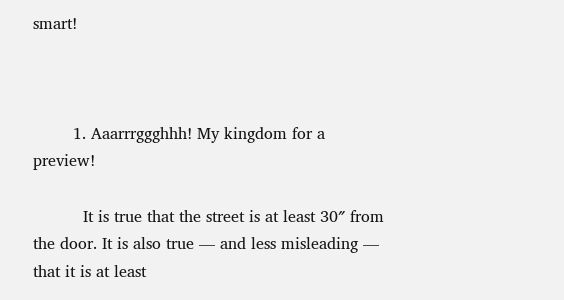smart!



        1. Aaarrrggghhh! My kingdom for a preview!

          It is true that the street is at least 30″ from the door. It is also true — and less misleading — that it is at least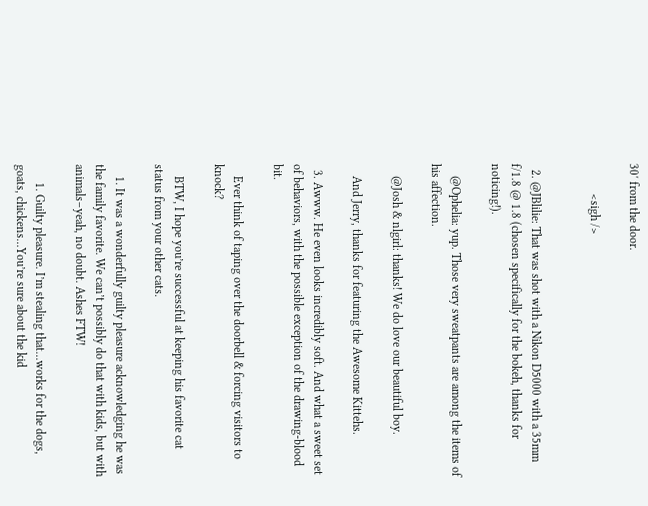30′ from the door.

          <sigh />


  2. @JBlilie: That was shot with a Nikon D5000 with a 35mm f/1.8 @ 1.8 (chosen specifically for the bokeh, thanks for noticing!).

    @Ophelia: yup. Those very sweatpants are among the items of his affection.

    @Josh & nlgirl: thanks! We do love our beautiful boy.

    And Jerry, thanks for featuring the Awesome Kittehs.

  3. Awww. He even looks incredibly soft. And what a sweet set of behaviors, with the possible exception of the drawing-blood bit.

    Ever think of taping over the doorbell & forcing visitors to knock?

    BTW, I hope you’re successful at keeping his favorite cat status from your other cats.

    1. It was a wonderfully guilty pleasure acknowledging he was the family favorite. We can’t possibly do that with kids, but with animals–yeah, no doubt. Ashes FTW!

      1. Guilty pleasure. I’m stealing that…works for the dogs, goats, chickens…You’re sure about the kid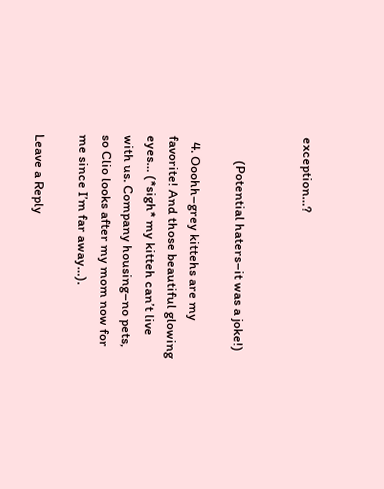exception…?


        (Potential haters–it was a joke!)

  4. Ooohh–grey kittehs are my favorite! And those beautiful glowing eyes… (*sigh* my kitteh can’t live with us. Company housing–no pets, so Clio looks after my mom now for me since I’m far away…).

Leave a Reply